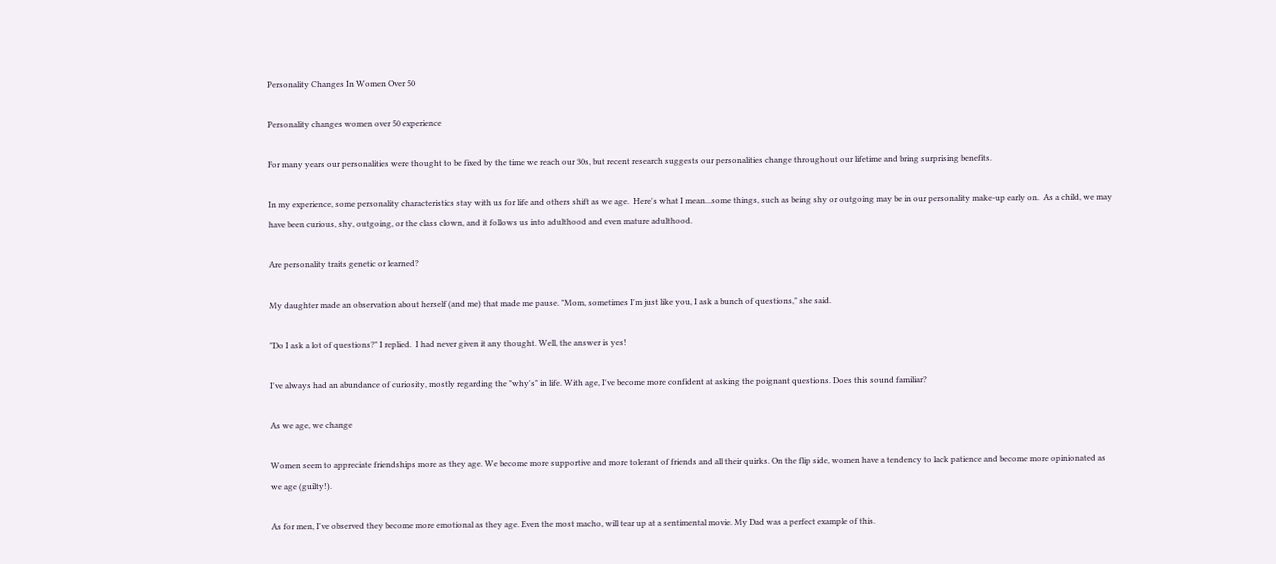Personality Changes In Women Over 50

Personality changes women over 50 experience

For many years our personalities were thought to be fixed by the time we reach our 30s, but recent research suggests our personalities change throughout our lifetime and bring surprising benefits.

In my experience, some personality characteristics stay with us for life and others shift as we age.  Here's what I mean...some things, such as being shy or outgoing may be in our personality make-up early on.  As a child, we may have been curious, shy, outgoing, or the class clown, and it follows us into adulthood and even mature adulthood.

Are personality traits genetic or learned?

My daughter made an observation about herself (and me) that made me pause. "Mom, sometimes I'm just like you, I ask a bunch of questions," she said.

"Do I ask a lot of questions?" I replied.  I had never given it any thought. Well, the answer is yes!

I've always had an abundance of curiosity, mostly regarding the "why's" in life. With age, I've become more confident at asking the poignant questions. Does this sound familiar?

As we age, we change

Women seem to appreciate friendships more as they age. We become more supportive and more tolerant of friends and all their quirks. On the flip side, women have a tendency to lack patience and become more opinionated as we age (guilty!).

As for men, I've observed they become more emotional as they age. Even the most macho, will tear up at a sentimental movie. My Dad was a perfect example of this.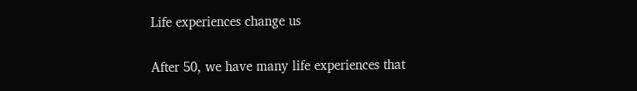Life experiences change us

After 50, we have many life experiences that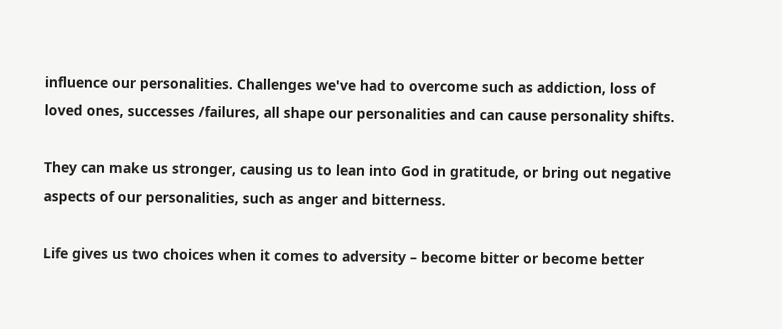influence our personalities. Challenges we've had to overcome such as addiction, loss of loved ones, successes /failures, all shape our personalities and can cause personality shifts.

They can make us stronger, causing us to lean into God in gratitude, or bring out negative aspects of our personalities, such as anger and bitterness.

Life gives us two choices when it comes to adversity – become bitter or become better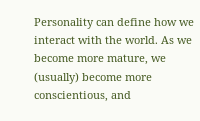Personality can define how we interact with the world. As we become more mature, we (usually) become more conscientious, and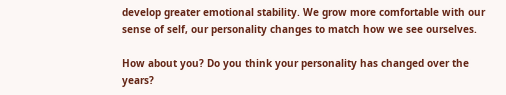develop greater emotional stability. We grow more comfortable with our sense of self, our personality changes to match how we see ourselves.

How about you? Do you think your personality has changed over the years?